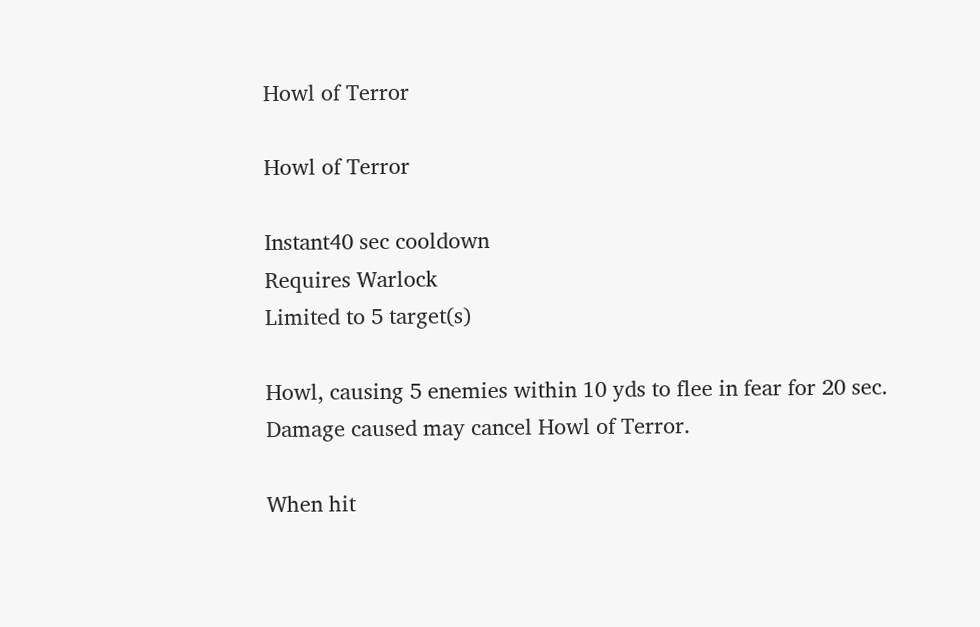Howl of Terror

Howl of Terror

Instant40 sec cooldown
Requires Warlock
Limited to 5 target(s)

Howl, causing 5 enemies within 10 yds to flee in fear for 20 sec. Damage caused may cancel Howl of Terror.

When hit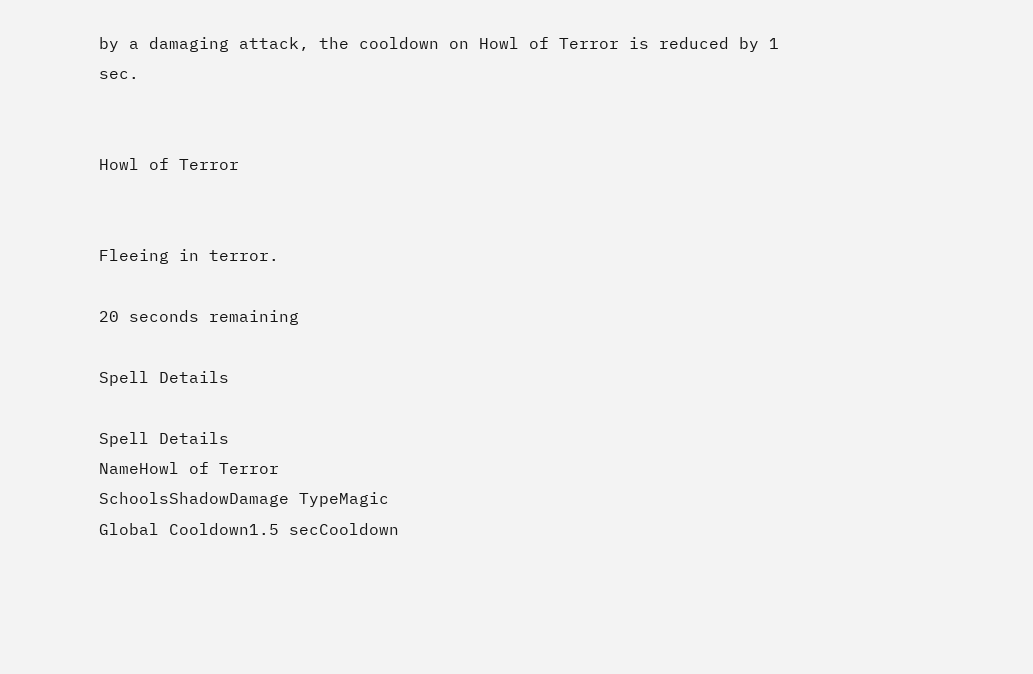by a damaging attack, the cooldown on Howl of Terror is reduced by 1 sec.


Howl of Terror


Fleeing in terror.

20 seconds remaining

Spell Details

Spell Details
NameHowl of Terror
SchoolsShadowDamage TypeMagic
Global Cooldown1.5 secCooldown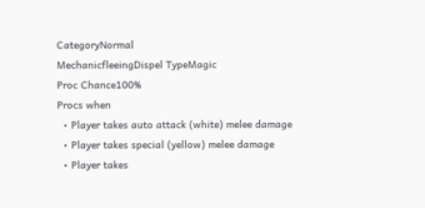CategoryNormal
MechanicfleeingDispel TypeMagic
Proc Chance100%
Procs when
  • Player takes auto attack (white) melee damage
  • Player takes special (yellow) melee damage
  • Player takes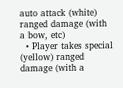auto attack (white) ranged damage (with a bow, etc)
  • Player takes special (yellow) ranged damage (with a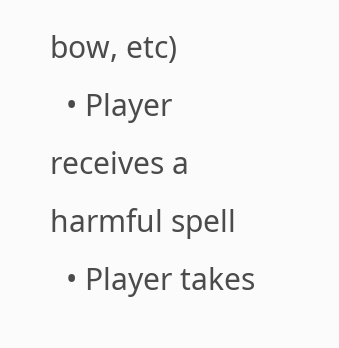bow, etc)
  • Player receives a harmful spell
  • Player takes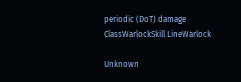periodic (DoT) damage
ClassWarlockSkill LineWarlock

Unknown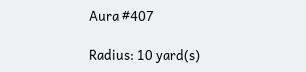Aura #407

Radius: 10 yard(s)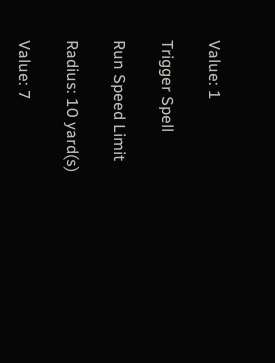Value: 1

Trigger Spell

Run Speed Limit

Radius: 10 yard(s)

Value: 7